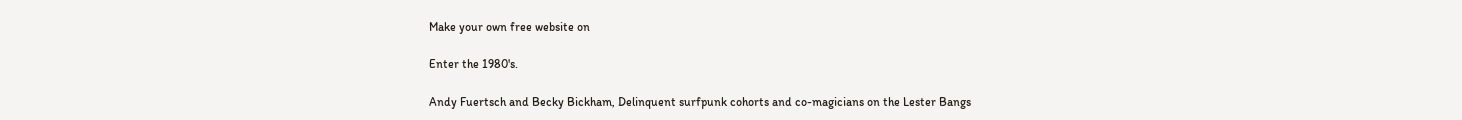Make your own free website on

Enter the 1980's.

Andy Fuertsch and Becky Bickham, Delinquent surfpunk cohorts and co-magicians on the Lester Bangs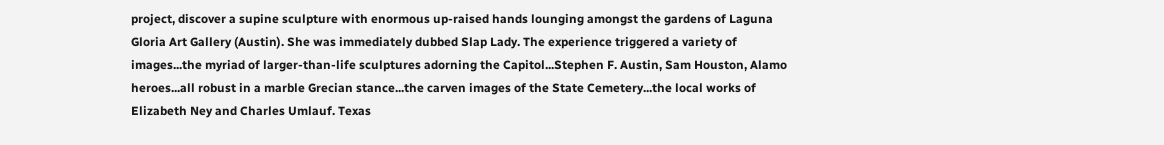project, discover a supine sculpture with enormous up-raised hands lounging amongst the gardens of Laguna Gloria Art Gallery (Austin). She was immediately dubbed Slap Lady. The experience triggered a variety of images...the myriad of larger-than-life sculptures adorning the Capitol...Stephen F. Austin, Sam Houston, Alamo heroes...all robust in a marble Grecian stance...the carven images of the State Cemetery...the local works of Elizabeth Ney and Charles Umlauf. Texas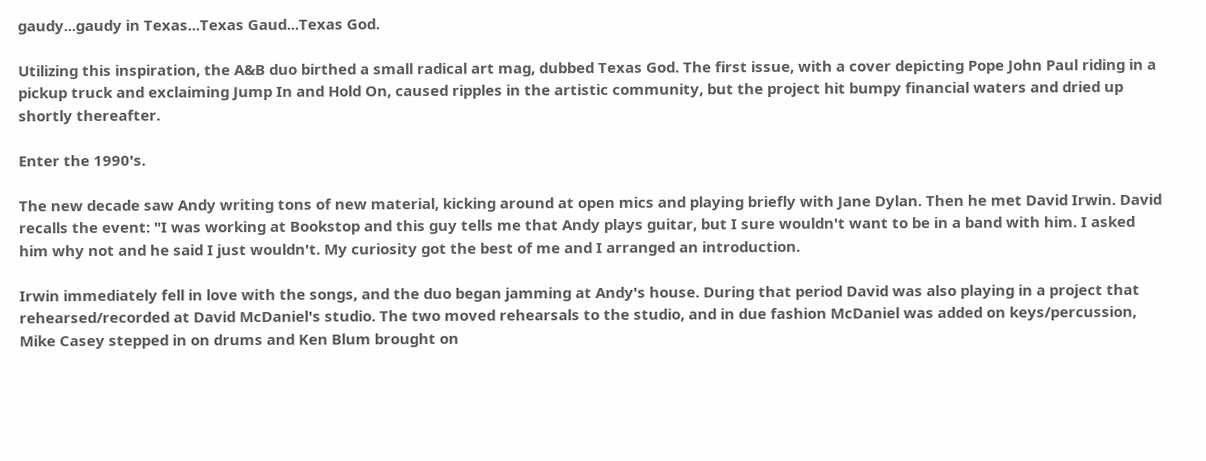gaudy...gaudy in Texas...Texas Gaud...Texas God.

Utilizing this inspiration, the A&B duo birthed a small radical art mag, dubbed Texas God. The first issue, with a cover depicting Pope John Paul riding in a pickup truck and exclaiming Jump In and Hold On, caused ripples in the artistic community, but the project hit bumpy financial waters and dried up shortly thereafter.

Enter the 1990's.

The new decade saw Andy writing tons of new material, kicking around at open mics and playing briefly with Jane Dylan. Then he met David Irwin. David recalls the event: "I was working at Bookstop and this guy tells me that Andy plays guitar, but I sure wouldn't want to be in a band with him. I asked him why not and he said I just wouldn't. My curiosity got the best of me and I arranged an introduction.

Irwin immediately fell in love with the songs, and the duo began jamming at Andy's house. During that period David was also playing in a project that rehearsed/recorded at David McDaniel's studio. The two moved rehearsals to the studio, and in due fashion McDaniel was added on keys/percussion, Mike Casey stepped in on drums and Ken Blum brought on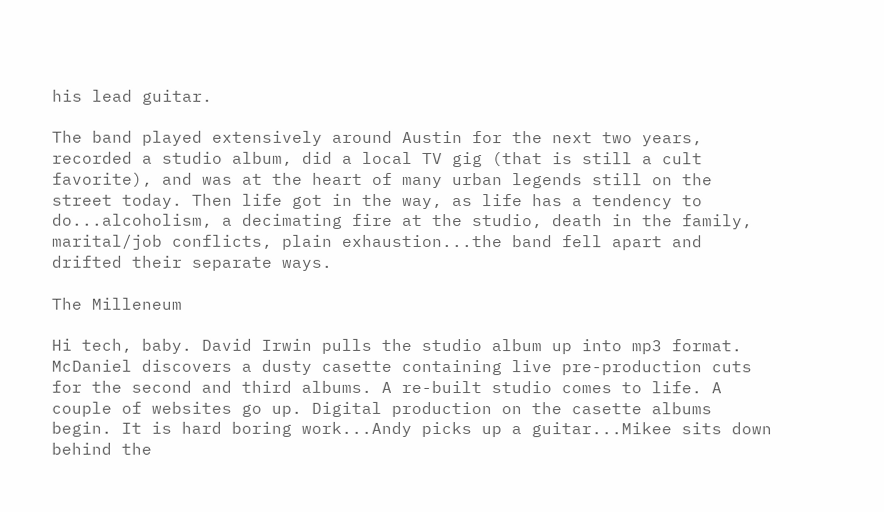his lead guitar.

The band played extensively around Austin for the next two years, recorded a studio album, did a local TV gig (that is still a cult favorite), and was at the heart of many urban legends still on the street today. Then life got in the way, as life has a tendency to do...alcoholism, a decimating fire at the studio, death in the family, marital/job conflicts, plain exhaustion...the band fell apart and drifted their separate ways.

The Milleneum

Hi tech, baby. David Irwin pulls the studio album up into mp3 format. McDaniel discovers a dusty casette containing live pre-production cuts for the second and third albums. A re-built studio comes to life. A couple of websites go up. Digital production on the casette albums begin. It is hard boring work...Andy picks up a guitar...Mikee sits down behind the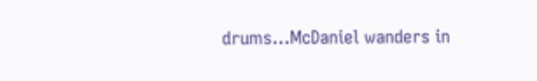drums...McDaniel wanders in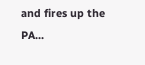and fires up the PA...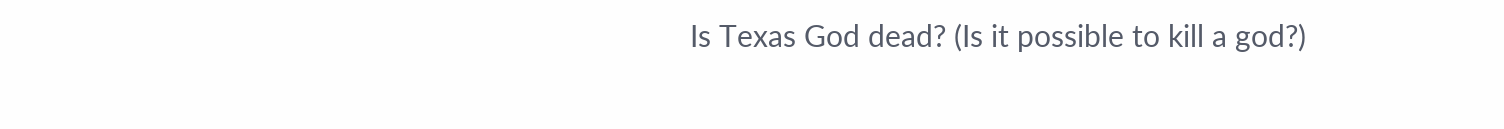Is Texas God dead? (Is it possible to kill a god?)